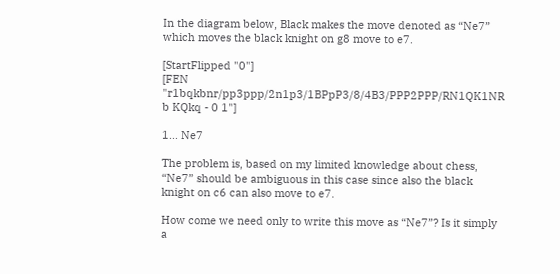In the diagram below, Black makes the move denoted as “Ne7” which moves the black knight on g8 move to e7.

[StartFlipped "0"]
[FEN "r1bqkbnr/pp3ppp/2n1p3/1BPpP3/8/4B3/PPP2PPP/RN1QK1NR b KQkq - 0 1"]

1... Ne7

The problem is, based on my limited knowledge about chess, “Ne7” should be ambiguous in this case since also the black knight on c6 can also move to e7.

How come we need only to write this move as “Ne7”? Is it simply a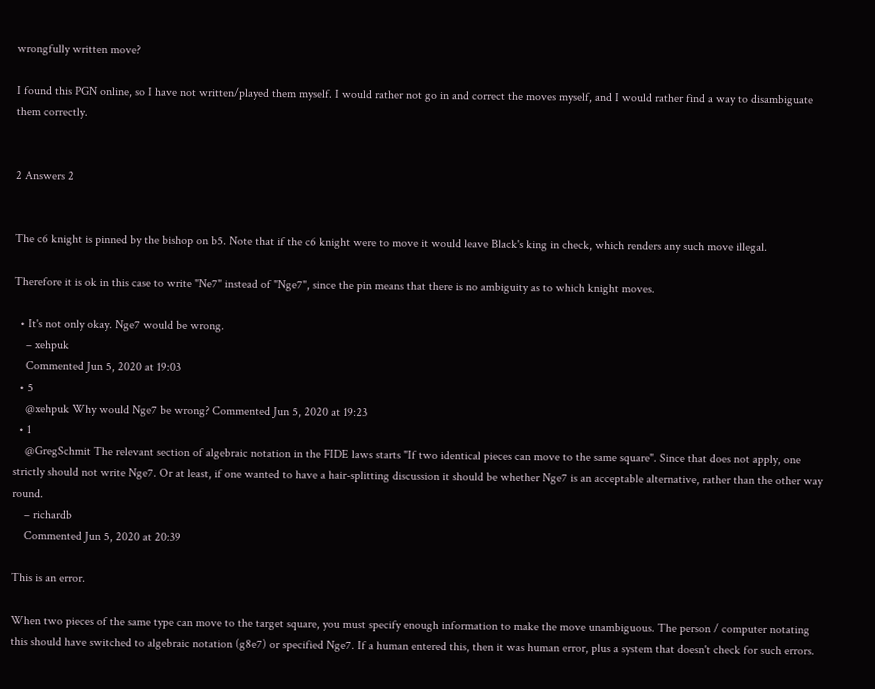wrongfully written move?

I found this PGN online, so I have not written/played them myself. I would rather not go in and correct the moves myself, and I would rather find a way to disambiguate them correctly.


2 Answers 2


The c6 knight is pinned by the bishop on b5. Note that if the c6 knight were to move it would leave Black's king in check, which renders any such move illegal.

Therefore it is ok in this case to write "Ne7" instead of "Nge7", since the pin means that there is no ambiguity as to which knight moves.

  • It's not only okay. Nge7 would be wrong.
    – xehpuk
    Commented Jun 5, 2020 at 19:03
  • 5
    @xehpuk Why would Nge7 be wrong? Commented Jun 5, 2020 at 19:23
  • 1
    @GregSchmit The relevant section of algebraic notation in the FIDE laws starts "If two identical pieces can move to the same square". Since that does not apply, one strictly should not write Nge7. Or at least, if one wanted to have a hair-splitting discussion it should be whether Nge7 is an acceptable alternative, rather than the other way round.
    – richardb
    Commented Jun 5, 2020 at 20:39

This is an error.

When two pieces of the same type can move to the target square, you must specify enough information to make the move unambiguous. The person / computer notating this should have switched to algebraic notation (g8e7) or specified Nge7. If a human entered this, then it was human error, plus a system that doesn't check for such errors.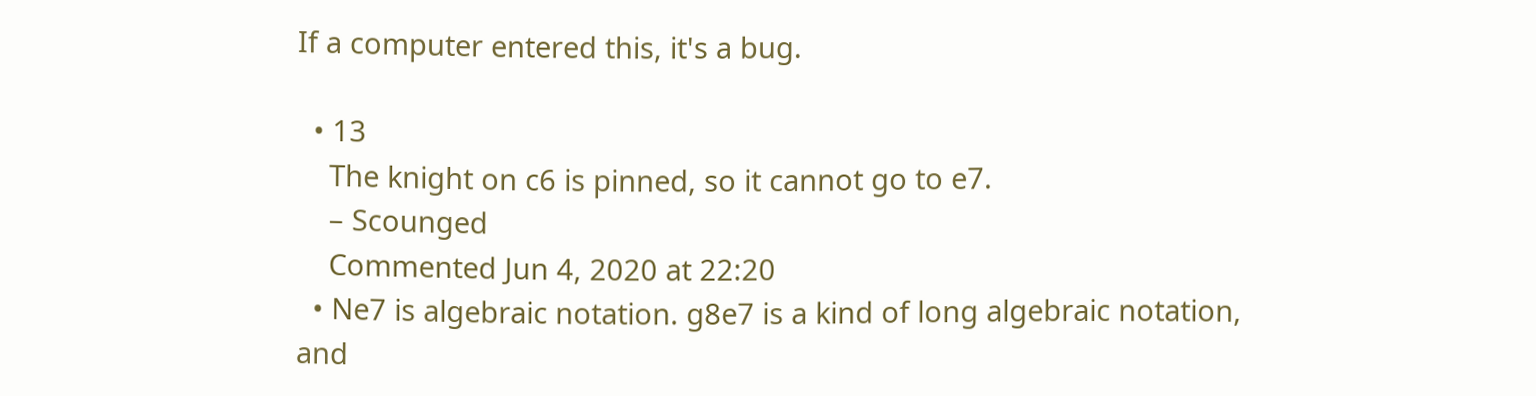If a computer entered this, it's a bug.

  • 13
    The knight on c6 is pinned, so it cannot go to e7.
    – Scounged
    Commented Jun 4, 2020 at 22:20
  • Ne7 is algebraic notation. g8e7 is a kind of long algebraic notation, and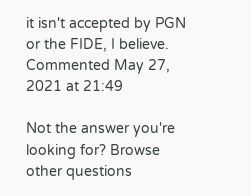it isn't accepted by PGN or the FIDE, I believe. Commented May 27, 2021 at 21:49

Not the answer you're looking for? Browse other questions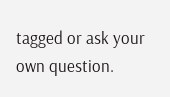tagged or ask your own question.